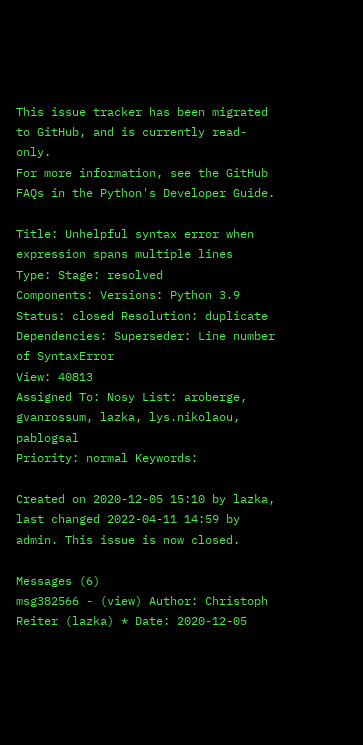This issue tracker has been migrated to GitHub, and is currently read-only.
For more information, see the GitHub FAQs in the Python's Developer Guide.

Title: Unhelpful syntax error when expression spans multiple lines
Type: Stage: resolved
Components: Versions: Python 3.9
Status: closed Resolution: duplicate
Dependencies: Superseder: Line number of SyntaxError
View: 40813
Assigned To: Nosy List: aroberge, gvanrossum, lazka, lys.nikolaou, pablogsal
Priority: normal Keywords:

Created on 2020-12-05 15:10 by lazka, last changed 2022-04-11 14:59 by admin. This issue is now closed.

Messages (6)
msg382566 - (view) Author: Christoph Reiter (lazka) * Date: 2020-12-05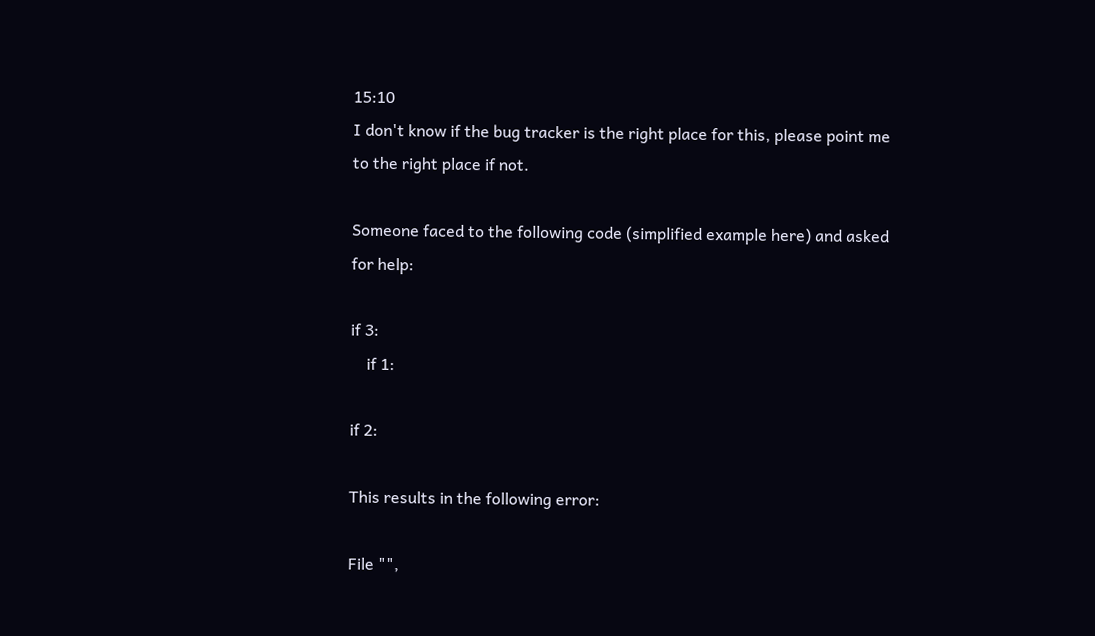15:10
I don't know if the bug tracker is the right place for this, please point me to the right place if not.

Someone faced to the following code (simplified example here) and asked for help:

if 3:
    if 1:

if 2:

This results in the following error:

File "",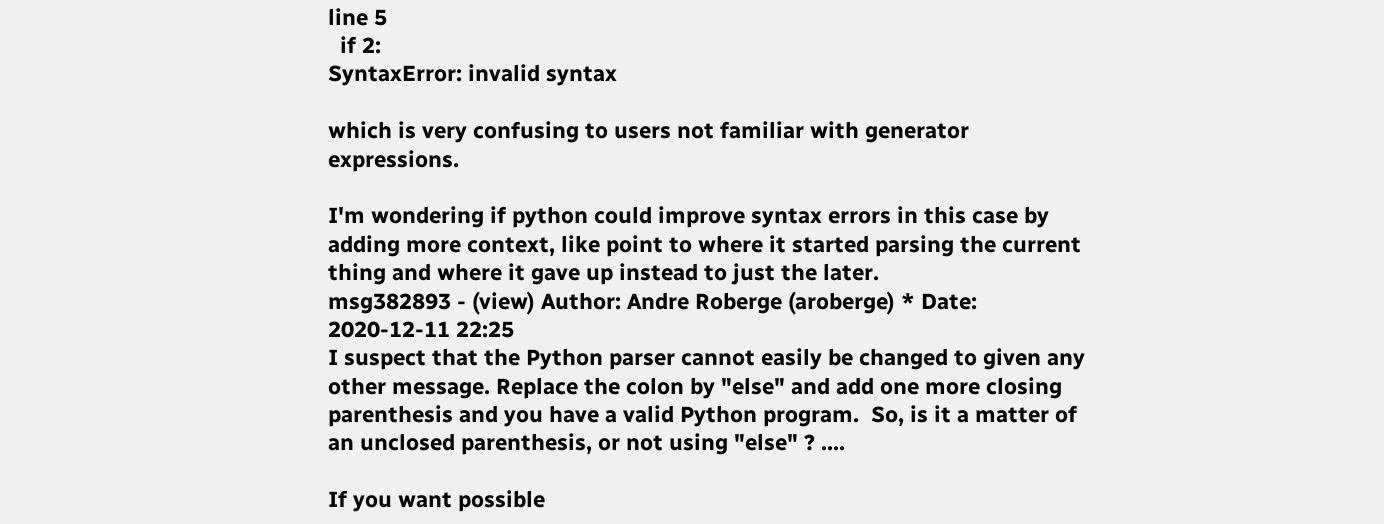line 5
  if 2:
SyntaxError: invalid syntax

which is very confusing to users not familiar with generator expressions.

I'm wondering if python could improve syntax errors in this case by adding more context, like point to where it started parsing the current thing and where it gave up instead to just the later.
msg382893 - (view) Author: Andre Roberge (aroberge) * Date: 2020-12-11 22:25
I suspect that the Python parser cannot easily be changed to given any other message. Replace the colon by "else" and add one more closing parenthesis and you have a valid Python program.  So, is it a matter of an unclosed parenthesis, or not using "else" ? ....

If you want possible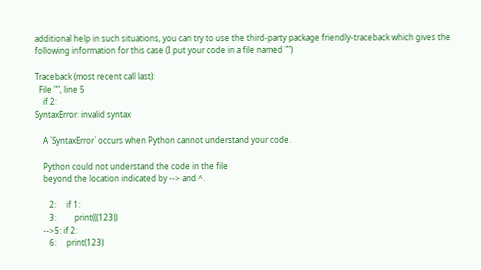additional help in such situations, you can try to use the third-party package friendly-traceback which gives the following information for this case (I put your code in a file named "")

Traceback (most recent call last):
  File "", line 5
    if 2:
SyntaxError: invalid syntax

    A `SyntaxError` occurs when Python cannot understand your code.

    Python could not understand the code in the file
    beyond the location indicated by --> and ^.

       2:     if 1:
       3:         print(((123))
    -->5: if 2:
       6:     print(123)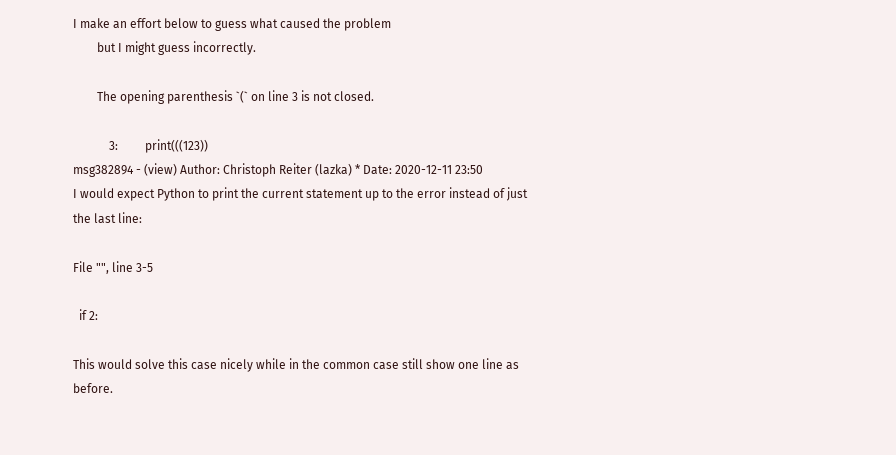I make an effort below to guess what caused the problem
        but I might guess incorrectly.

        The opening parenthesis `(` on line 3 is not closed.

            3:         print(((123))
msg382894 - (view) Author: Christoph Reiter (lazka) * Date: 2020-12-11 23:50
I would expect Python to print the current statement up to the error instead of just the last line:

File "", line 3-5

  if 2:

This would solve this case nicely while in the common case still show one line as before.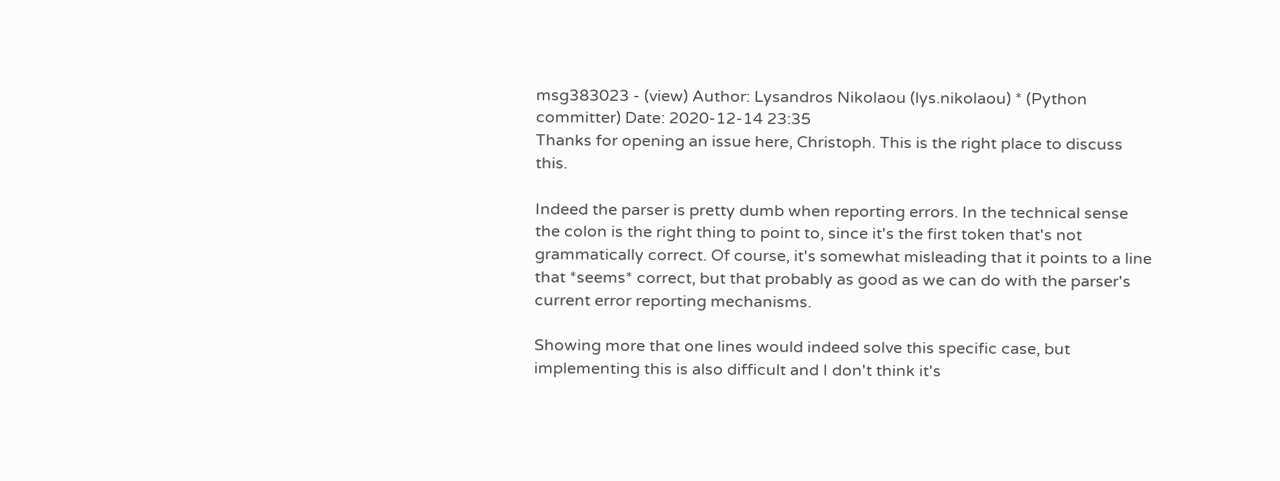msg383023 - (view) Author: Lysandros Nikolaou (lys.nikolaou) * (Python committer) Date: 2020-12-14 23:35
Thanks for opening an issue here, Christoph. This is the right place to discuss this.

Indeed the parser is pretty dumb when reporting errors. In the technical sense the colon is the right thing to point to, since it's the first token that's not grammatically correct. Of course, it's somewhat misleading that it points to a line that *seems* correct, but that probably as good as we can do with the parser's current error reporting mechanisms.

Showing more that one lines would indeed solve this specific case, but implementing this is also difficult and I don't think it's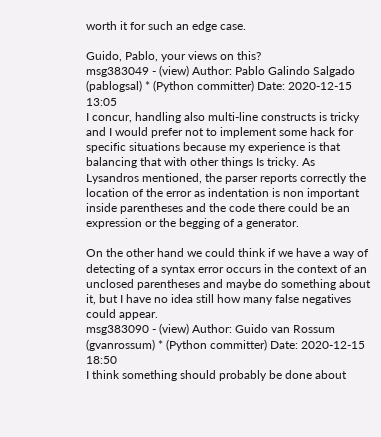worth it for such an edge case.

Guido, Pablo, your views on this?
msg383049 - (view) Author: Pablo Galindo Salgado (pablogsal) * (Python committer) Date: 2020-12-15 13:05
I concur, handling also multi-line constructs is tricky and I would prefer not to implement some hack for specific situations because my experience is that balancing that with other things Is tricky. As Lysandros mentioned, the parser reports correctly the location of the error as indentation is non important inside parentheses and the code there could be an expression or the begging of a generator.

On the other hand we could think if we have a way of detecting of a syntax error occurs in the context of an unclosed parentheses and maybe do something about it, but I have no idea still how many false negatives could appear.
msg383090 - (view) Author: Guido van Rossum (gvanrossum) * (Python committer) Date: 2020-12-15 18:50
I think something should probably be done about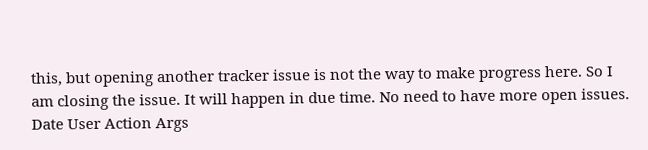this, but opening another tracker issue is not the way to make progress here. So I am closing the issue. It will happen in due time. No need to have more open issues.
Date User Action Args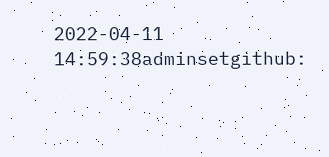2022-04-11 14:59:38adminsetgithub: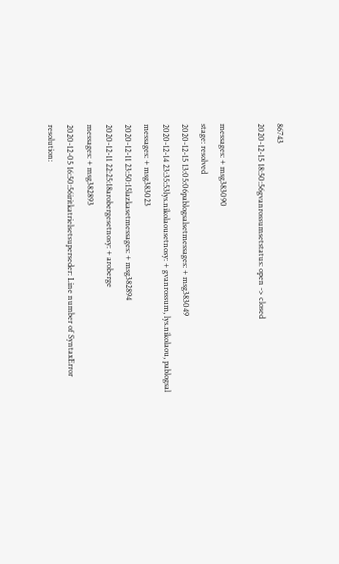86743
2020-12-15 18:50:56gvanrossumsetstatus: open -> closed

messages: + msg383090
stage: resolved
2020-12-15 13:05:06pablogsalsetmessages: + msg383049
2020-12-14 23:35:53lys.nikolaousetnosy: + gvanrossum, lys.nikolaou, pablogsal
messages: + msg383023
2020-12-11 23:50:15lazkasetmessages: + msg382894
2020-12-11 22:25:18arobergesetnosy: + aroberge
messages: + msg382893
2020-12-05 16:50:56iritkatrielsetsuperseder: Line number of SyntaxError
resolution: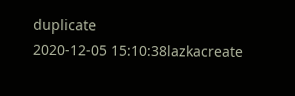duplicate
2020-12-05 15:10:38lazkacreate